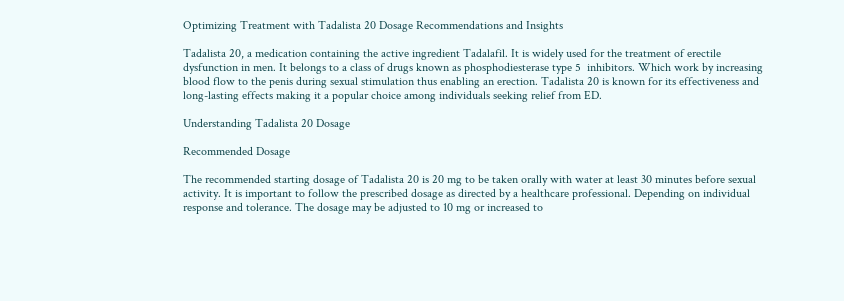Optimizing Treatment with Tadalista 20 Dosage Recommendations and Insights

Tadalista 20, a medication containing the active ingredient Tadalafil. It is widely used for the treatment of erectile dysfunction in men. It belongs to a class of drugs known as phosphodiesterase type 5  inhibitors. Which work by increasing blood flow to the penis during sexual stimulation thus enabling an erection. Tadalista 20 is known for its effectiveness and long-lasting effects making it a popular choice among individuals seeking relief from ED.

Understanding Tadalista 20 Dosage

Recommended Dosage

The recommended starting dosage of Tadalista 20 is 20 mg to be taken orally with water at least 30 minutes before sexual activity. It is important to follow the prescribed dosage as directed by a healthcare professional. Depending on individual response and tolerance. The dosage may be adjusted to 10 mg or increased to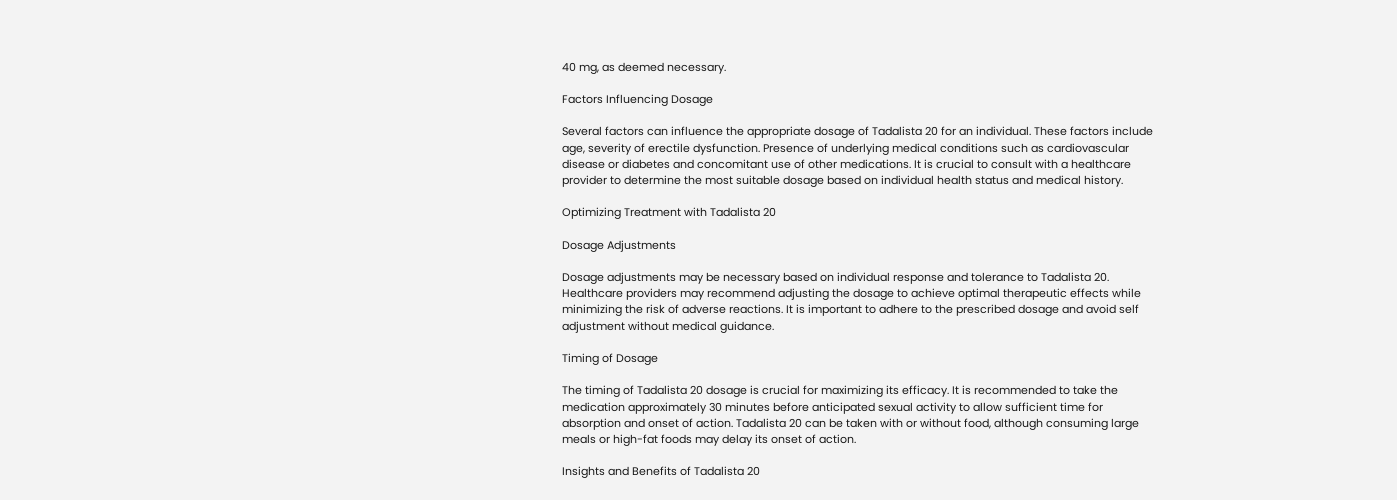40 mg, as deemed necessary.

Factors Influencing Dosage

Several factors can influence the appropriate dosage of Tadalista 20 for an individual. These factors include age, severity of erectile dysfunction. Presence of underlying medical conditions such as cardiovascular disease or diabetes and concomitant use of other medications. It is crucial to consult with a healthcare provider to determine the most suitable dosage based on individual health status and medical history.

Optimizing Treatment with Tadalista 20

Dosage Adjustments

Dosage adjustments may be necessary based on individual response and tolerance to Tadalista 20. Healthcare providers may recommend adjusting the dosage to achieve optimal therapeutic effects while minimizing the risk of adverse reactions. It is important to adhere to the prescribed dosage and avoid self adjustment without medical guidance.

Timing of Dosage

The timing of Tadalista 20 dosage is crucial for maximizing its efficacy. It is recommended to take the medication approximately 30 minutes before anticipated sexual activity to allow sufficient time for absorption and onset of action. Tadalista 20 can be taken with or without food, although consuming large meals or high-fat foods may delay its onset of action.

Insights and Benefits of Tadalista 20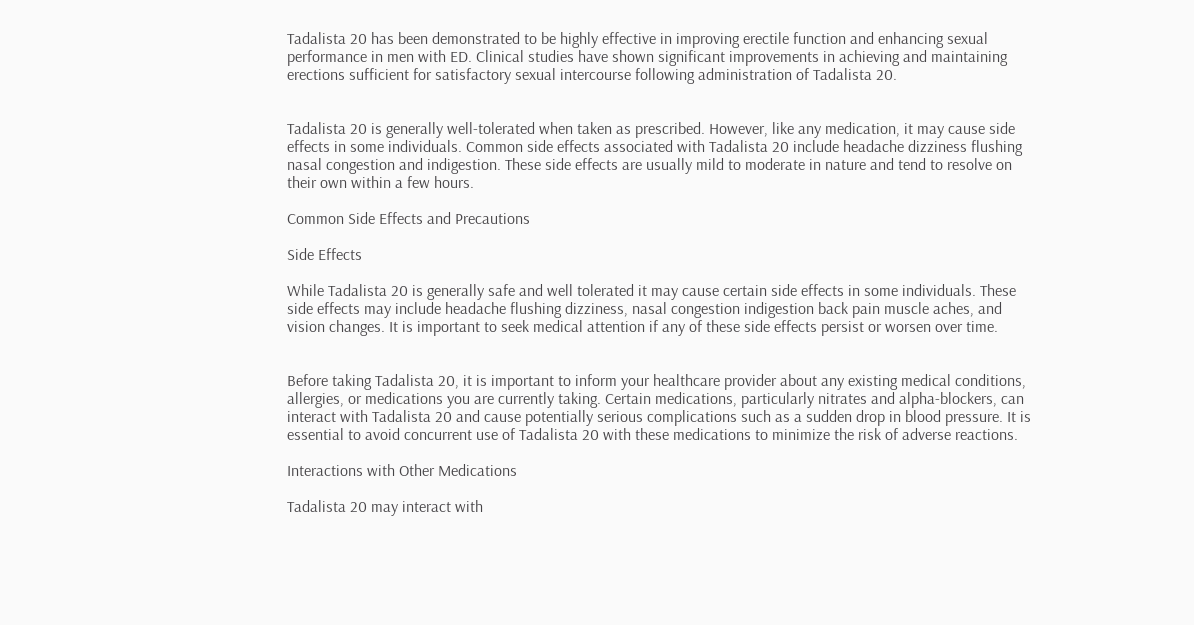Tadalista 20 has been demonstrated to be highly effective in improving erectile function and enhancing sexual performance in men with ED. Clinical studies have shown significant improvements in achieving and maintaining erections sufficient for satisfactory sexual intercourse following administration of Tadalista 20.


Tadalista 20 is generally well-tolerated when taken as prescribed. However, like any medication, it may cause side effects in some individuals. Common side effects associated with Tadalista 20 include headache dizziness flushing nasal congestion and indigestion. These side effects are usually mild to moderate in nature and tend to resolve on their own within a few hours.

Common Side Effects and Precautions

Side Effects

While Tadalista 20 is generally safe and well tolerated it may cause certain side effects in some individuals. These side effects may include headache flushing dizziness, nasal congestion indigestion back pain muscle aches, and vision changes. It is important to seek medical attention if any of these side effects persist or worsen over time.


Before taking Tadalista 20, it is important to inform your healthcare provider about any existing medical conditions, allergies, or medications you are currently taking. Certain medications, particularly nitrates and alpha-blockers, can interact with Tadalista 20 and cause potentially serious complications such as a sudden drop in blood pressure. It is essential to avoid concurrent use of Tadalista 20 with these medications to minimize the risk of adverse reactions.

Interactions with Other Medications

Tadalista 20 may interact with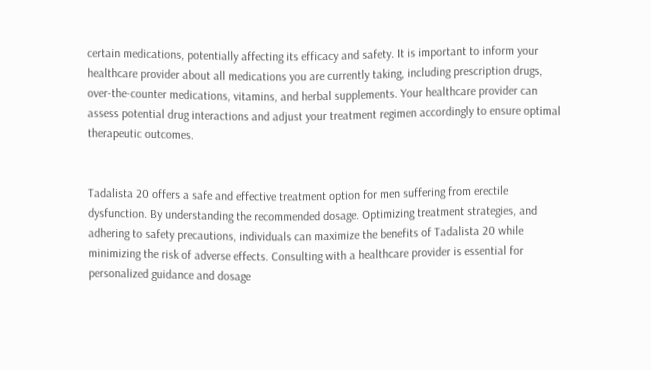certain medications, potentially affecting its efficacy and safety. It is important to inform your healthcare provider about all medications you are currently taking, including prescription drugs, over-the-counter medications, vitamins, and herbal supplements. Your healthcare provider can assess potential drug interactions and adjust your treatment regimen accordingly to ensure optimal therapeutic outcomes.


Tadalista 20 offers a safe and effective treatment option for men suffering from erectile dysfunction. By understanding the recommended dosage. Optimizing treatment strategies, and adhering to safety precautions, individuals can maximize the benefits of Tadalista 20 while minimizing the risk of adverse effects. Consulting with a healthcare provider is essential for personalized guidance and dosage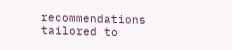recommendations tailored to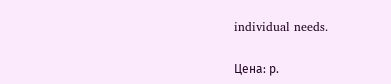individual needs.

Цена: р.